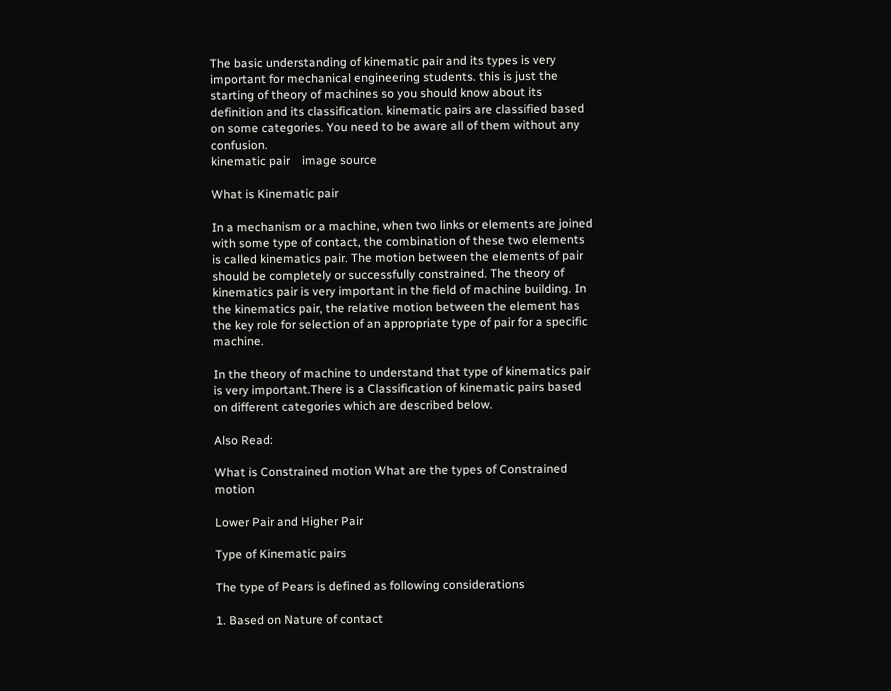The basic understanding of kinematic pair and its types is very important for mechanical engineering students. this is just the starting of theory of machines so you should know about its definition and its classification. kinematic pairs are classified based on some categories. You need to be aware all of them without any confusion.
kinematic pair    image source

What is Kinematic pair

In a mechanism or a machine, when two links or elements are joined with some type of contact, the combination of these two elements is called kinematics pair. The motion between the elements of pair should be completely or successfully constrained. The theory of kinematics pair is very important in the field of machine building. In the kinematics pair, the relative motion between the element has the key role for selection of an appropriate type of pair for a specific machine.

In the theory of machine to understand that type of kinematics pair is very important.There is a Classification of kinematic pairs based on different categories which are described below.

Also Read:

What is Constrained motion What are the types of Constrained motion

Lower Pair and Higher Pair

Type of Kinematic pairs

The type of Pears is defined as following considerations

1. Based on Nature of contact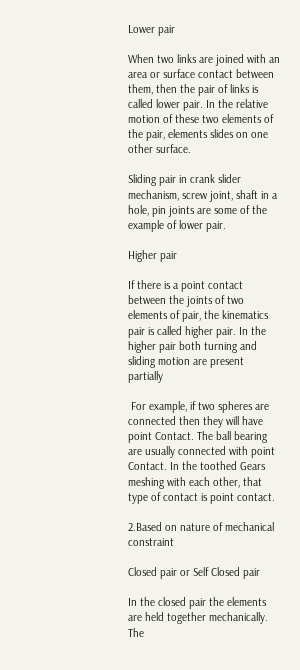Lower pair

When two links are joined with an area or surface contact between them, then the pair of links is called lower pair. In the relative motion of these two elements of the pair, elements slides on one other surface.

Sliding pair in crank slider mechanism, screw joint, shaft in a hole, pin joints are some of the example of lower pair.

Higher pair

If there is a point contact between the joints of two elements of pair, the kinematics pair is called higher pair. In the higher pair both turning and sliding motion are present partially

 For example, if two spheres are connected then they will have point Contact. The ball bearing are usually connected with point Contact. In the toothed Gears meshing with each other, that type of contact is point contact.

2.Based on nature of mechanical constraint

Closed pair or Self Closed pair

In the closed pair the elements are held together mechanically. The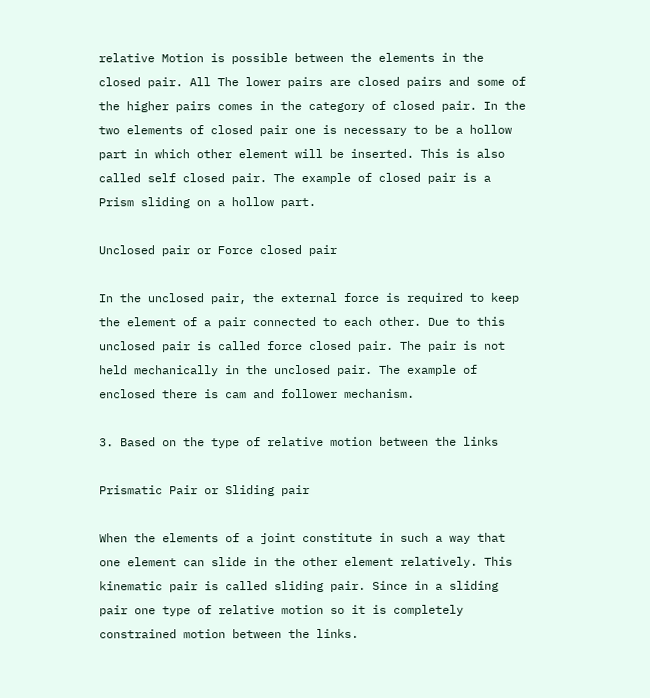relative Motion is possible between the elements in the closed pair. All The lower pairs are closed pairs and some of the higher pairs comes in the category of closed pair. In the two elements of closed pair one is necessary to be a hollow part in which other element will be inserted. This is also called self closed pair. The example of closed pair is a Prism sliding on a hollow part.

Unclosed pair or Force closed pair

In the unclosed pair, the external force is required to keep the element of a pair connected to each other. Due to this unclosed pair is called force closed pair. The pair is not held mechanically in the unclosed pair. The example of enclosed there is cam and follower mechanism.

3. Based on the type of relative motion between the links

Prismatic Pair or Sliding pair

When the elements of a joint constitute in such a way that one element can slide in the other element relatively. This kinematic pair is called sliding pair. Since in a sliding pair one type of relative motion so it is completely constrained motion between the links.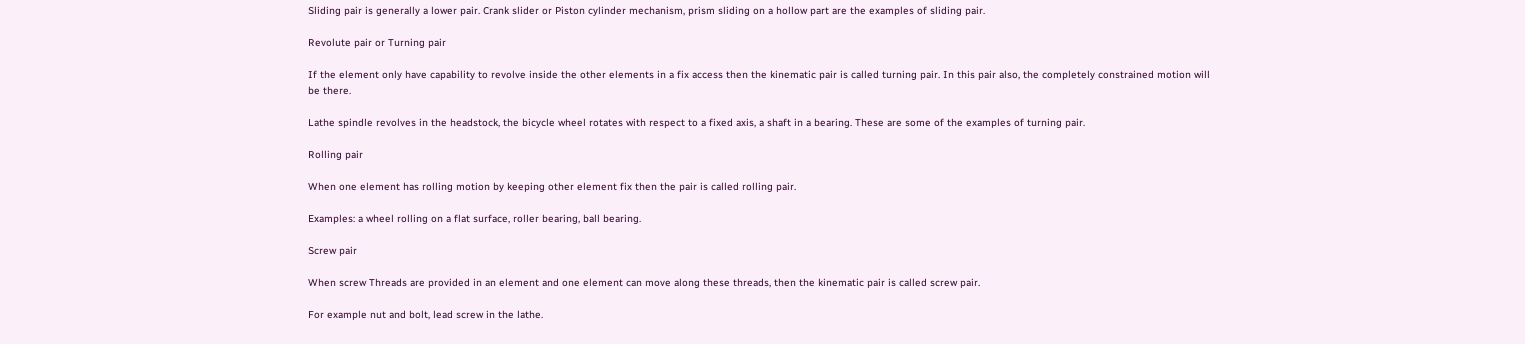Sliding pair is generally a lower pair. Crank slider or Piston cylinder mechanism, prism sliding on a hollow part are the examples of sliding pair.

Revolute pair or Turning pair

If the element only have capability to revolve inside the other elements in a fix access then the kinematic pair is called turning pair. In this pair also, the completely constrained motion will be there.

Lathe spindle revolves in the headstock, the bicycle wheel rotates with respect to a fixed axis, a shaft in a bearing. These are some of the examples of turning pair.

Rolling pair

When one element has rolling motion by keeping other element fix then the pair is called rolling pair.

Examples: a wheel rolling on a flat surface, roller bearing, ball bearing.

Screw pair

When screw Threads are provided in an element and one element can move along these threads, then the kinematic pair is called screw pair.

For example nut and bolt, lead screw in the lathe.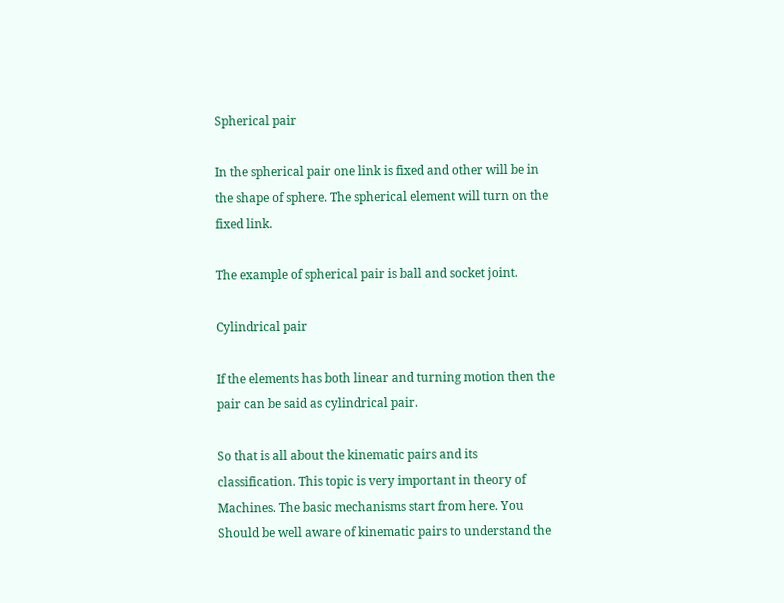Spherical pair

In the spherical pair one link is fixed and other will be in the shape of sphere. The spherical element will turn on the fixed link.

The example of spherical pair is ball and socket joint.

Cylindrical pair

If the elements has both linear and turning motion then the pair can be said as cylindrical pair.

So that is all about the kinematic pairs and its classification. This topic is very important in theory of Machines. The basic mechanisms start from here. You Should be well aware of kinematic pairs to understand the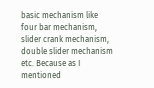basic mechanism like four bar mechanism, slider crank mechanism, double slider mechanism etc. Because as I mentioned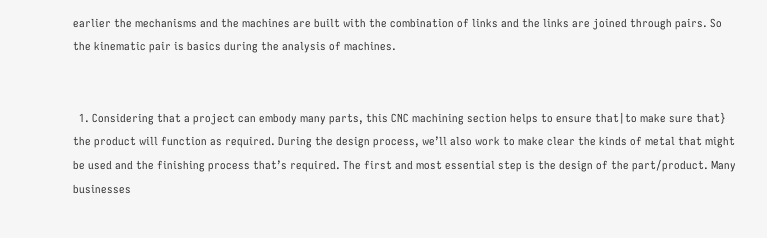earlier the mechanisms and the machines are built with the combination of links and the links are joined through pairs. So the kinematic pair is basics during the analysis of machines.


  1. Considering that a project can embody many parts, this CNC machining section helps to ensure that|to make sure that} the product will function as required. During the design process, we’ll also work to make clear the kinds of metal that might be used and the finishing process that’s required. The first and most essential step is the design of the part/product. Many businesses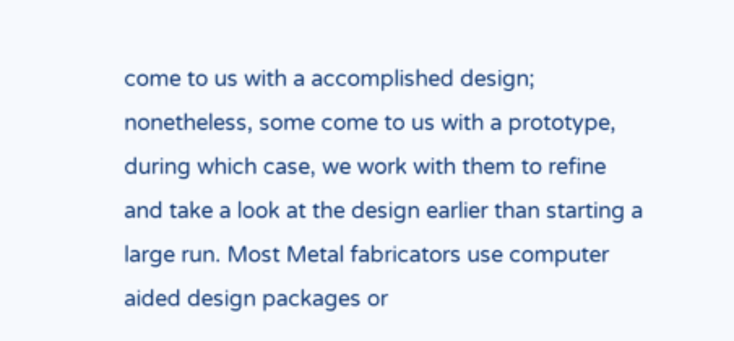come to us with a accomplished design; nonetheless, some come to us with a prototype, during which case, we work with them to refine and take a look at the design earlier than starting a large run. Most Metal fabricators use computer aided design packages or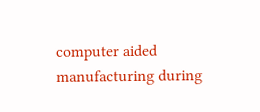computer aided manufacturing during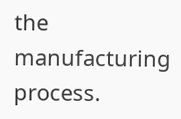the manufacturing process.